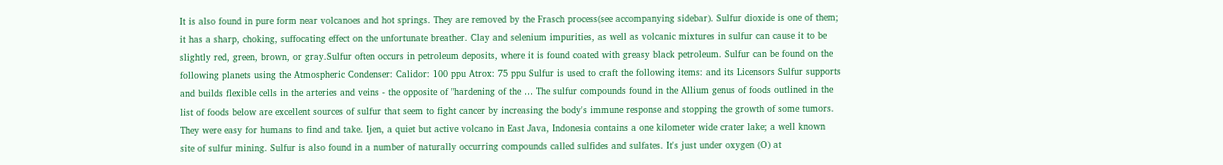It is also found in pure form near volcanoes and hot springs. They are removed by the Frasch process(see accompanying sidebar). Sulfur dioxide is one of them; it has a sharp, choking, suffocating effect on the unfortunate breather. Clay and selenium impurities, as well as volcanic mixtures in sulfur can cause it to be slightly red, green, brown, or gray.Sulfur often occurs in petroleum deposits, where it is found coated with greasy black petroleum. Sulfur can be found on the following planets using the Atmospheric Condenser: Calidor: 100 ppu Atrox: 75 ppu Sulfur is used to craft the following items: and its Licensors Sulfur supports and builds flexible cells in the arteries and veins - the opposite of "hardening of the … The sulfur compounds found in the Allium genus of foods outlined in the list of foods below are excellent sources of sulfur that seem to fight cancer by increasing the body's immune response and stopping the growth of some tumors. They were easy for humans to find and take. Ijen, a quiet but active volcano in East Java, Indonesia contains a one kilometer wide crater lake; a well known site of sulfur mining. Sulfur is also found in a number of naturally occurring compounds called sulfides and sulfates. It's just under oxygen (O) at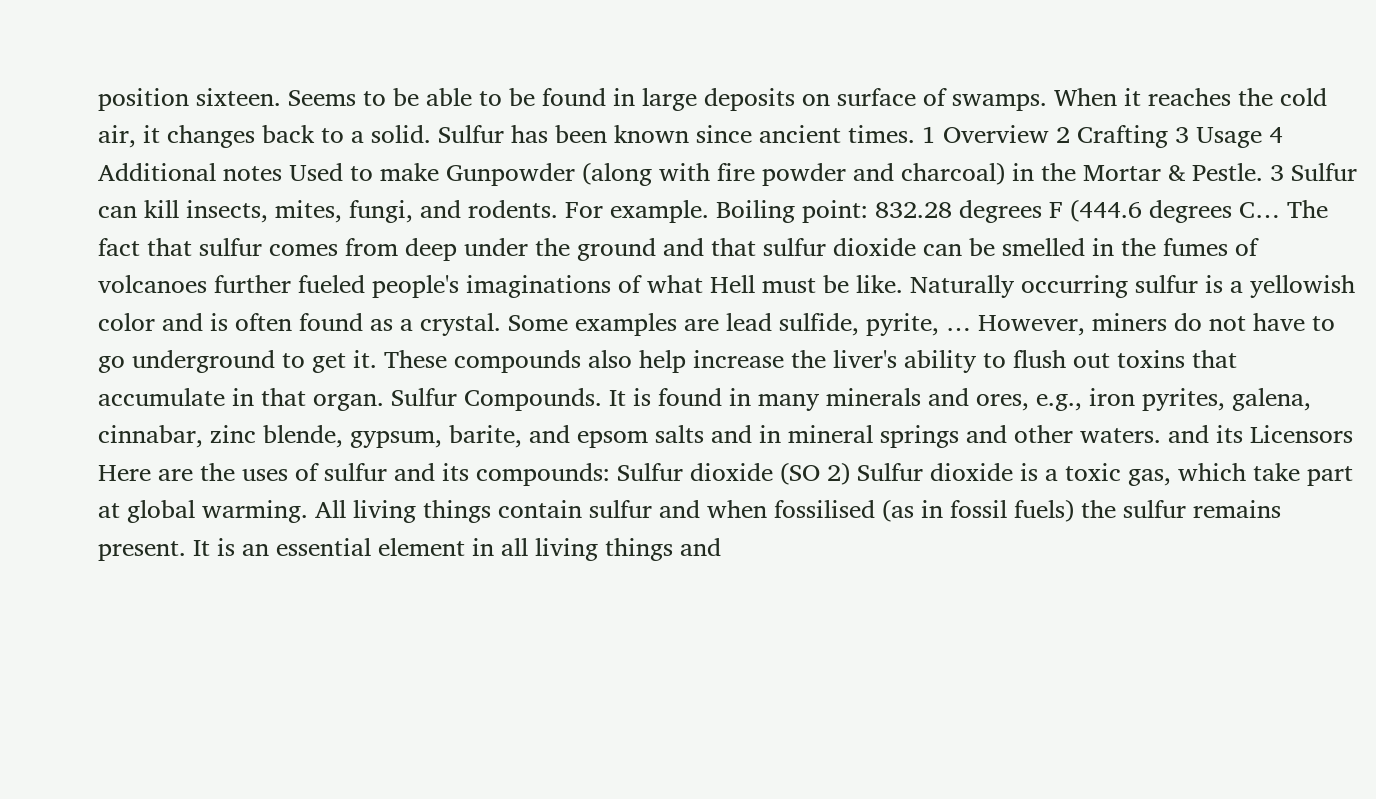position sixteen. Seems to be able to be found in large deposits on surface of swamps. When it reaches the cold air, it changes back to a solid. Sulfur has been known since ancient times. 1 Overview 2 Crafting 3 Usage 4 Additional notes Used to make Gunpowder (along with fire powder and charcoal) in the Mortar & Pestle. 3 Sulfur can kill insects, mites, fungi, and rodents. For example. Boiling point: 832.28 degrees F (444.6 degrees C… The fact that sulfur comes from deep under the ground and that sulfur dioxide can be smelled in the fumes of volcanoes further fueled people's imaginations of what Hell must be like. Naturally occurring sulfur is a yellowish color and is often found as a crystal. Some examples are lead sulfide, pyrite, … However, miners do not have to go underground to get it. These compounds also help increase the liver's ability to flush out toxins that accumulate in that organ. Sulfur Compounds. It is found in many minerals and ores, e.g., iron pyrites, galena, cinnabar, zinc blende, gypsum, barite, and epsom salts and in mineral springs and other waters. and its Licensors Here are the uses of sulfur and its compounds: Sulfur dioxide (SO 2) Sulfur dioxide is a toxic gas, which take part at global warming. All living things contain sulfur and when fossilised (as in fossil fuels) the sulfur remains present. It is an essential element in all living things and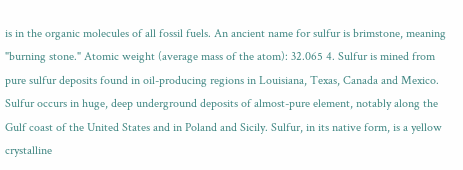is in the organic molecules of all fossil fuels. An ancient name for sulfur is brimstone, meaning "burning stone." Atomic weight (average mass of the atom): 32.065 4. Sulfur is mined from pure sulfur deposits found in oil-producing regions in Louisiana, Texas, Canada and Mexico. Sulfur occurs in huge, deep underground deposits of almost-pure element, notably along the Gulf coast of the United States and in Poland and Sicily. Sulfur, in its native form, is a yellow crystalline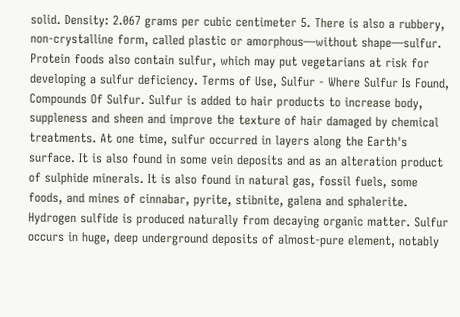solid. Density: 2.067 grams per cubic centimeter 5. There is also a rubbery, non-crystalline form, called plastic or amorphous—without shape—sulfur. Protein foods also contain sulfur, which may put vegetarians at risk for developing a sulfur deficiency. Terms of Use, Sulfur - Where Sulfur Is Found, Compounds Of Sulfur. Sulfur is added to hair products to increase body, suppleness and sheen and improve the texture of hair damaged by chemical treatments. At one time, sulfur occurred in layers along the Earth's surface. It is also found in some vein deposits and as an alteration product of sulphide minerals. It is also found in natural gas, fossil fuels, some foods, and mines of cinnabar, pyrite, stibnite, galena and sphalerite. Hydrogen sulfide is produced naturally from decaying organic matter. Sulfur occurs in huge, deep underground deposits of almost-pure element, notably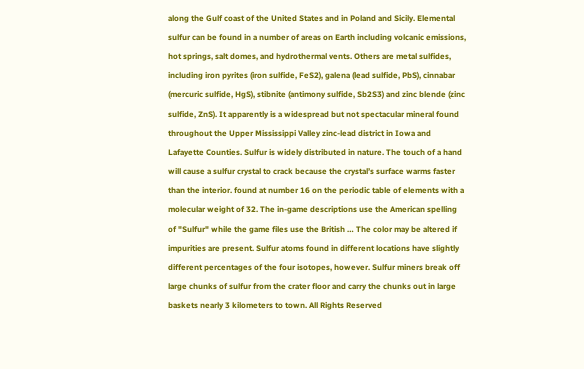along the Gulf coast of the United States and in Poland and Sicily. Elemental sulfur can be found in a number of areas on Earth including volcanic emissions, hot springs, salt domes, and hydrothermal vents. Others are metal sulfides, including iron pyrites (iron sulfide, FeS2), galena (lead sulfide, PbS), cinnabar (mercuric sulfide, HgS), stibnite (antimony sulfide, Sb2S3) and zinc blende (zinc sulfide, ZnS). It apparently is a widespread but not spectacular mineral found throughout the Upper Mississippi Valley zinc-lead district in Iowa and Lafayette Counties. Sulfur is widely distributed in nature. The touch of a hand will cause a sulfur crystal to crack because the crystal’s surface warms faster than the interior. found at number 16 on the periodic table of elements with a molecular weight of 32. The in-game descriptions use the American spelling of "Sulfur" while the game files use the British … The color may be altered if impurities are present. Sulfur atoms found in different locations have slightly different percentages of the four isotopes, however. Sulfur miners break off large chunks of sulfur from the crater floor and carry the chunks out in large baskets nearly 3 kilometers to town. All Rights Reserved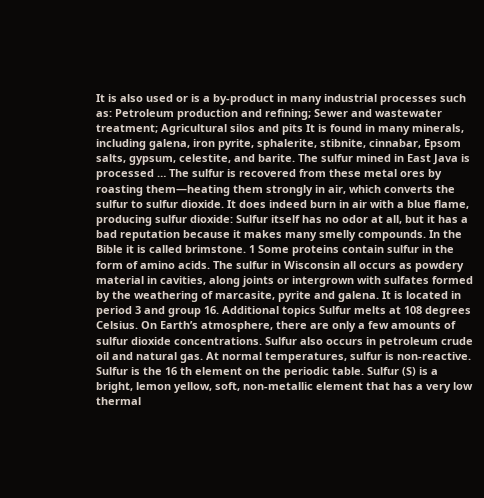It is also used or is a by-product in many industrial processes such as: Petroleum production and refining; Sewer and wastewater treatment; Agricultural silos and pits It is found in many minerals, including galena, iron pyrite, sphalerite, stibnite, cinnabar, Epsom salts, gypsum, celestite, and barite. The sulfur mined in East Java is processed … The sulfur is recovered from these metal ores by roasting them—heating them strongly in air, which converts the sulfur to sulfur dioxide. It does indeed burn in air with a blue flame, producing sulfur dioxide: Sulfur itself has no odor at all, but it has a bad reputation because it makes many smelly compounds. In the Bible it is called brimstone. 1 Some proteins contain sulfur in the form of amino acids. The sulfur in Wisconsin all occurs as powdery material in cavities, along joints or intergrown with sulfates formed by the weathering of marcasite, pyrite and galena. It is located in period 3 and group 16. Additional topics Sulfur melts at 108 degrees Celsius. On Earth’s atmosphere, there are only a few amounts of sulfur dioxide concentrations. Sulfur also occurs in petroleum crude oil and natural gas. At normal temperatures, sulfur is non-reactive. Sulfur is the 16 th element on the periodic table. Sulfur (S) is a bright, lemon yellow, soft, non-metallic element that has a very low thermal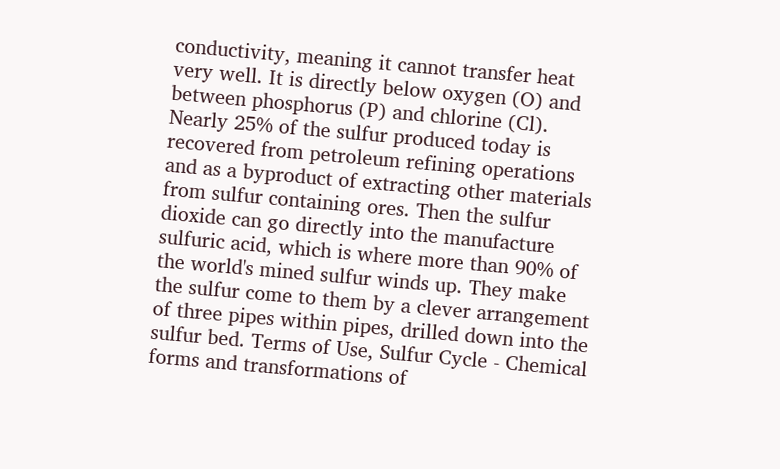conductivity, meaning it cannot transfer heat very well. It is directly below oxygen (O) and between phosphorus (P) and chlorine (Cl). Nearly 25% of the sulfur produced today is recovered from petroleum refining operations and as a byproduct of extracting other materials from sulfur containing ores. Then the sulfur dioxide can go directly into the manufacture sulfuric acid, which is where more than 90% of the world's mined sulfur winds up. They make the sulfur come to them by a clever arrangement of three pipes within pipes, drilled down into the sulfur bed. Terms of Use, Sulfur Cycle - Chemical forms and transformations of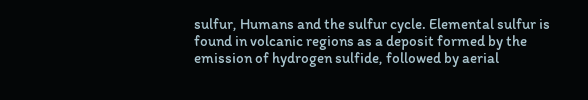sulfur, Humans and the sulfur cycle. Elemental sulfur is found in volcanic regions as a deposit formed by the emission of hydrogen sulfide, followed by aerial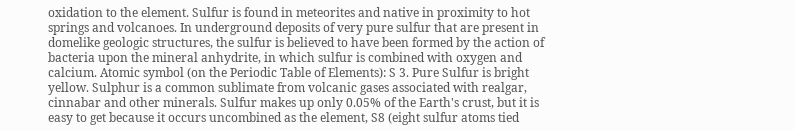oxidation to the element. Sulfur is found in meteorites and native in proximity to hot springs and volcanoes. In underground deposits of very pure sulfur that are present in domelike geologic structures, the sulfur is believed to have been formed by the action of bacteria upon the mineral anhydrite, in which sulfur is combined with oxygen and calcium. Atomic symbol (on the Periodic Table of Elements): S 3. Pure Sulfur is bright yellow. Sulphur is a common sublimate from volcanic gases associated with realgar, cinnabar and other minerals. Sulfur makes up only 0.05% of the Earth's crust, but it is easy to get because it occurs uncombined as the element, S8 (eight sulfur atoms tied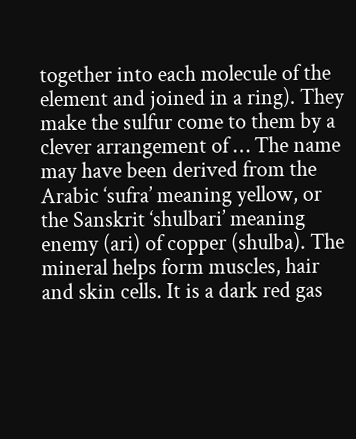together into each molecule of the element and joined in a ring). They make the sulfur come to them by a clever arrangement of … The name may have been derived from the Arabic ‘sufra’ meaning yellow, or the Sanskrit ‘shulbari’ meaning enemy (ari) of copper (shulba). The mineral helps form muscles, hair and skin cells. It is a dark red gas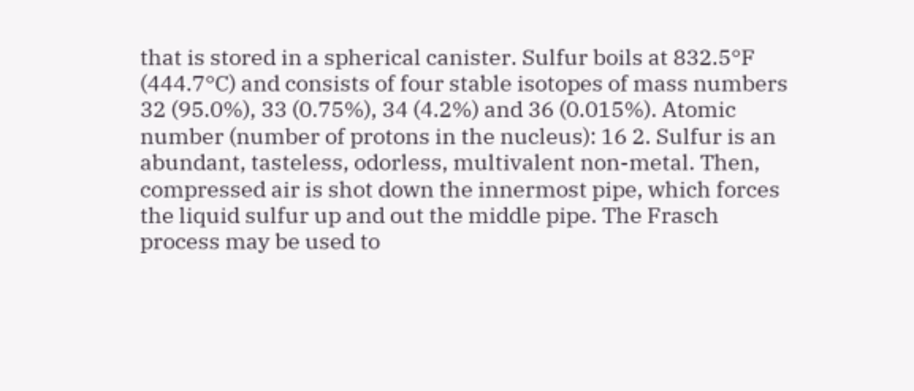that is stored in a spherical canister. Sulfur boils at 832.5°F (444.7°C) and consists of four stable isotopes of mass numbers 32 (95.0%), 33 (0.75%), 34 (4.2%) and 36 (0.015%). Atomic number (number of protons in the nucleus): 16 2. Sulfur is an abundant, tasteless, odorless, multivalent non-metal. Then, compressed air is shot down the innermost pipe, which forces the liquid sulfur up and out the middle pipe. The Frasch process may be used to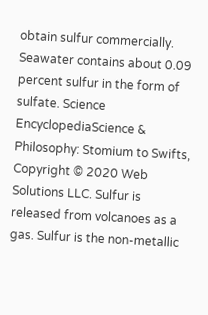obtain sulfur commercially. Seawater contains about 0.09 percent sulfur in the form of sulfate. Science EncyclopediaScience & Philosophy: Stomium to Swifts, Copyright © 2020 Web Solutions LLC. Sulfur is released from volcanoes as a gas. Sulfur is the non-metallic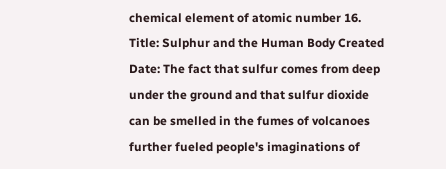chemical element of atomic number 16. Title: Sulphur and the Human Body Created Date: The fact that sulfur comes from deep under the ground and that sulfur dioxide can be smelled in the fumes of volcanoes further fueled people's imaginations of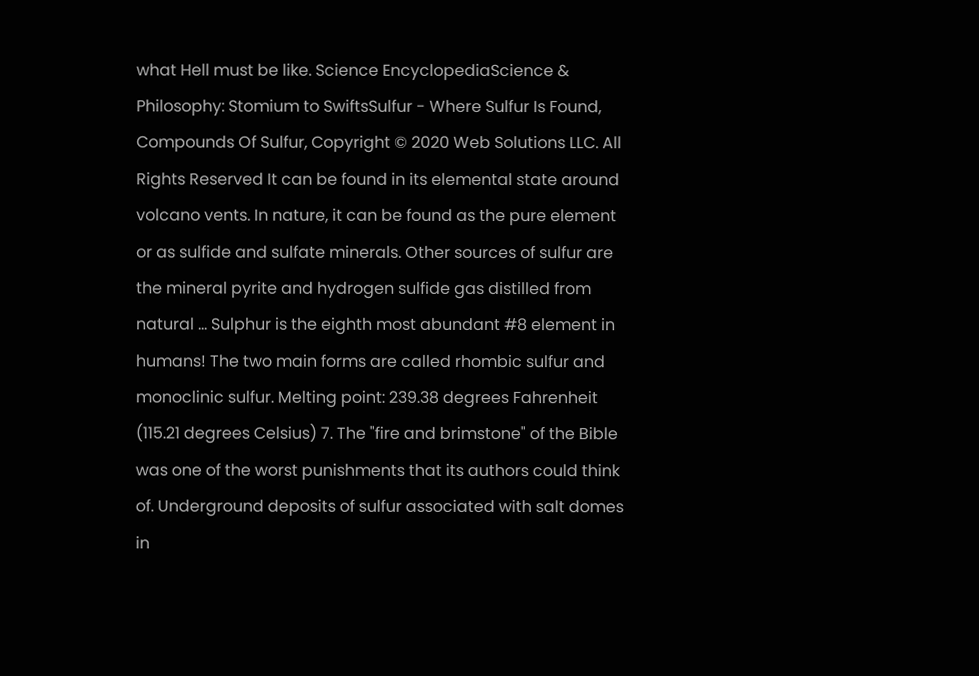what Hell must be like. Science EncyclopediaScience & Philosophy: Stomium to SwiftsSulfur - Where Sulfur Is Found, Compounds Of Sulfur, Copyright © 2020 Web Solutions LLC. All Rights Reserved It can be found in its elemental state around volcano vents. In nature, it can be found as the pure element or as sulfide and sulfate minerals. Other sources of sulfur are the mineral pyrite and hydrogen sulfide gas distilled from natural … Sulphur is the eighth most abundant #8 element in humans! The two main forms are called rhombic sulfur and monoclinic sulfur. Melting point: 239.38 degrees Fahrenheit (115.21 degrees Celsius) 7. The "fire and brimstone" of the Bible was one of the worst punishments that its authors could think of. Underground deposits of sulfur associated with salt domes in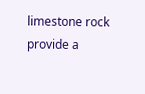limestone rock provide a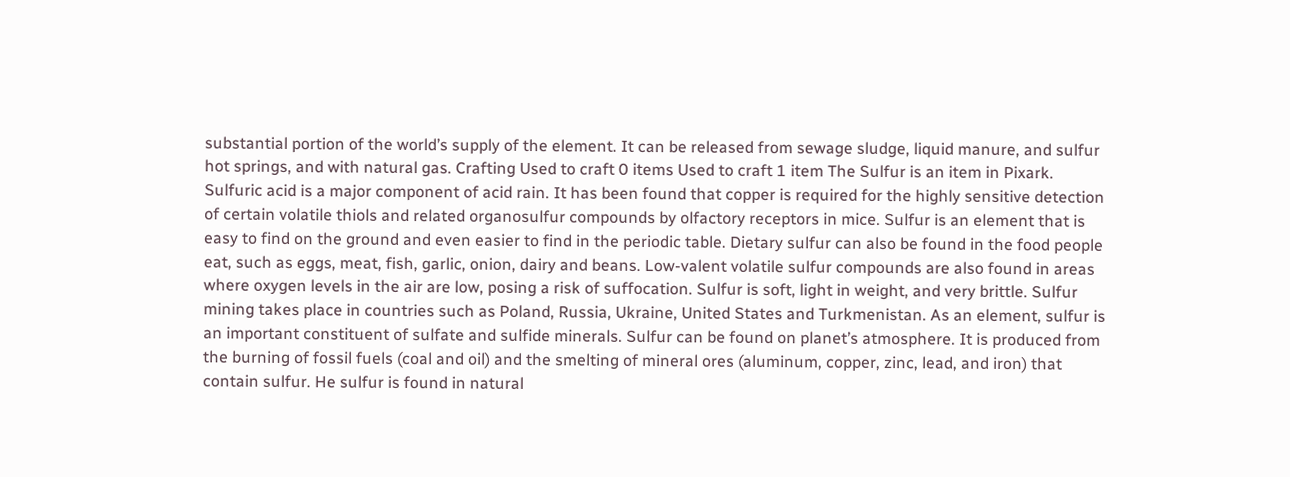substantial portion of the world’s supply of the element. It can be released from sewage sludge, liquid manure, and sulfur hot springs, and with natural gas. Crafting Used to craft 0 items Used to craft 1 item The Sulfur is an item in Pixark. Sulfuric acid is a major component of acid rain. It has been found that copper is required for the highly sensitive detection of certain volatile thiols and related organosulfur compounds by olfactory receptors in mice. Sulfur is an element that is easy to find on the ground and even easier to find in the periodic table. Dietary sulfur can also be found in the food people eat, such as eggs, meat, fish, garlic, onion, dairy and beans. Low-valent volatile sulfur compounds are also found in areas where oxygen levels in the air are low, posing a risk of suffocation. Sulfur is soft, light in weight, and very brittle. Sulfur mining takes place in countries such as Poland, Russia, Ukraine, United States and Turkmenistan. As an element, sulfur is an important constituent of sulfate and sulfide minerals. Sulfur can be found on planet’s atmosphere. It is produced from the burning of fossil fuels (coal and oil) and the smelting of mineral ores (aluminum, copper, zinc, lead, and iron) that contain sulfur. He sulfur is found in natural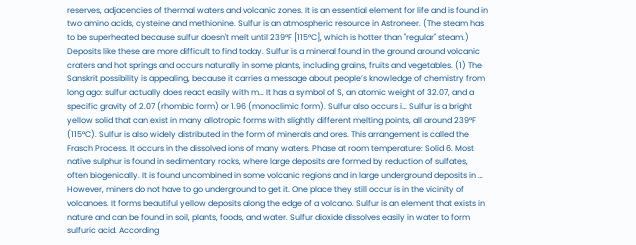reserves, adjacencies of thermal waters and volcanic zones. It is an essential element for life and is found in two amino acids, cysteine and methionine. Sulfur is an atmospheric resource in Astroneer. (The steam has to be superheated because sulfur doesn't melt until 239°F [115°C], which is hotter than "regular" steam.) Deposits like these are more difficult to find today. Sulfur is a mineral found in the ground around volcanic craters and hot springs and occurs naturally in some plants, including grains, fruits and vegetables. (1) The Sanskrit possibility is appealing, because it carries a message about people’s knowledge of chemistry from long ago: sulfur actually does react easily with m… It has a symbol of S, an atomic weight of 32.07, and a specific gravity of 2.07 (rhombic form) or 1.96 (monoclimic form). Sulfur also occurs i… Sulfur is a bright yellow solid that can exist in many allotropic forms with slightly different melting points, all around 239°F (115°C). Sulfur is also widely distributed in the form of minerals and ores. This arrangement is called the Frasch Process. It occurs in the dissolved ions of many waters. Phase at room temperature: Solid 6. Most native sulphur is found in sedimentary rocks, where large deposits are formed by reduction of sulfates, often biogenically. It is found uncombined in some volcanic regions and in large underground deposits in … However, miners do not have to go underground to get it. One place they still occur is in the vicinity of volcanoes. It forms beautiful yellow deposits along the edge of a volcano. Sulfur is an element that exists in nature and can be found in soil, plants, foods, and water. Sulfur dioxide dissolves easily in water to form sulfuric acid. According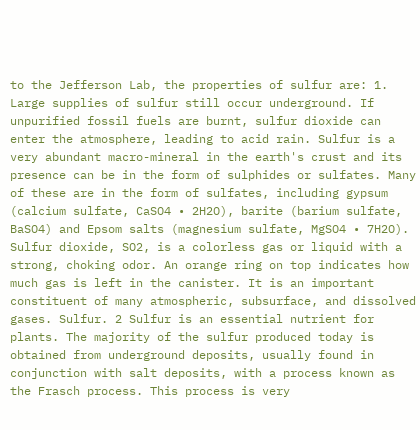to the Jefferson Lab, the properties of sulfur are: 1. Large supplies of sulfur still occur underground. If unpurified fossil fuels are burnt, sulfur dioxide can enter the atmosphere, leading to acid rain. Sulfur is a very abundant macro-mineral in the earth's crust and its presence can be in the form of sulphides or sulfates. Many of these are in the form of sulfates, including gypsum (calcium sulfate, CaSO4 • 2H2O), barite (barium sulfate, BaSO4) and Epsom salts (magnesium sulfate, MgSO4 • 7H2O). Sulfur dioxide, SO2, is a colorless gas or liquid with a strong, choking odor. An orange ring on top indicates how much gas is left in the canister. It is an important constituent of many atmospheric, subsurface, and dissolved gases. Sulfur. 2 Sulfur is an essential nutrient for plants. The majority of the sulfur produced today is obtained from underground deposits, usually found in conjunction with salt deposits, with a process known as the Frasch process. This process is very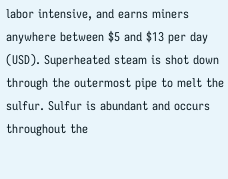labor intensive, and earns miners anywhere between $5 and $13 per day (USD). Superheated steam is shot down through the outermost pipe to melt the sulfur. Sulfur is abundant and occurs throughout the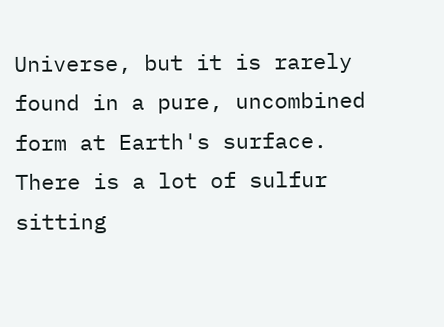Universe, but it is rarely found in a pure, uncombined form at Earth's surface. There is a lot of sulfur sitting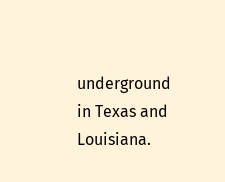underground in Texas and Louisiana.